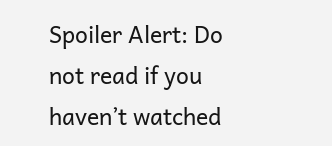Spoiler Alert: Do not read if you haven’t watched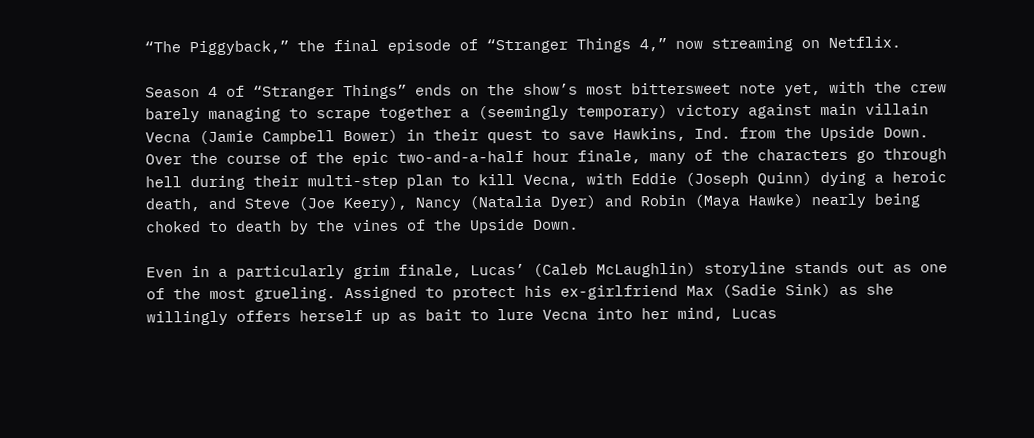“The Piggyback,” the final episode of “Stranger Things 4,” now streaming on Netflix.

Season 4 of “Stranger Things” ends on the show’s most bittersweet note yet, with the crew barely managing to scrape together a (seemingly temporary) victory against main villain Vecna (Jamie Campbell Bower) in their quest to save Hawkins, Ind. from the Upside Down. Over the course of the epic two-and-a-half hour finale, many of the characters go through hell during their multi-step plan to kill Vecna, with Eddie (Joseph Quinn) dying a heroic death, and Steve (Joe Keery), Nancy (Natalia Dyer) and Robin (Maya Hawke) nearly being choked to death by the vines of the Upside Down.

Even in a particularly grim finale, Lucas’ (Caleb McLaughlin) storyline stands out as one of the most grueling. Assigned to protect his ex-girlfriend Max (Sadie Sink) as she willingly offers herself up as bait to lure Vecna into her mind, Lucas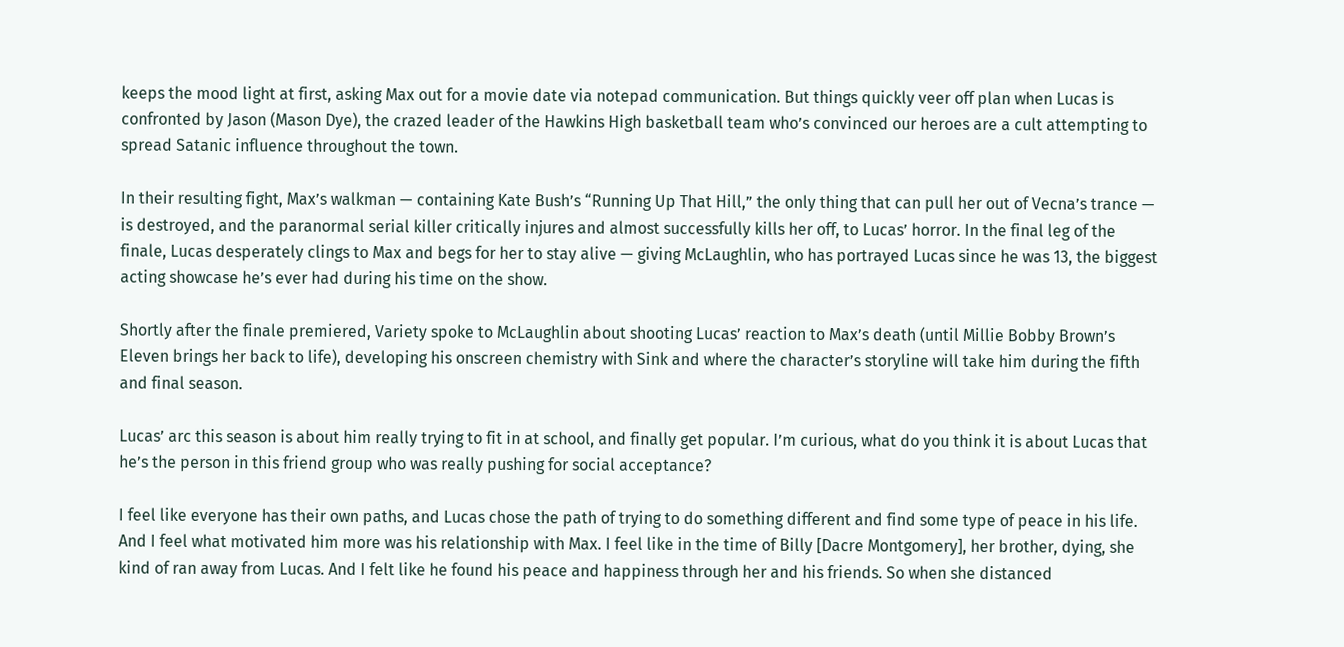keeps the mood light at first, asking Max out for a movie date via notepad communication. But things quickly veer off plan when Lucas is confronted by Jason (Mason Dye), the crazed leader of the Hawkins High basketball team who’s convinced our heroes are a cult attempting to spread Satanic influence throughout the town.

In their resulting fight, Max’s walkman — containing Kate Bush’s “Running Up That Hill,” the only thing that can pull her out of Vecna’s trance — is destroyed, and the paranormal serial killer critically injures and almost successfully kills her off, to Lucas’ horror. In the final leg of the finale, Lucas desperately clings to Max and begs for her to stay alive — giving McLaughlin, who has portrayed Lucas since he was 13, the biggest acting showcase he’s ever had during his time on the show.

Shortly after the finale premiered, Variety spoke to McLaughlin about shooting Lucas’ reaction to Max’s death (until Millie Bobby Brown’s Eleven brings her back to life), developing his onscreen chemistry with Sink and where the character’s storyline will take him during the fifth and final season.

Lucas’ arc this season is about him really trying to fit in at school, and finally get popular. I’m curious, what do you think it is about Lucas that he’s the person in this friend group who was really pushing for social acceptance?

I feel like everyone has their own paths, and Lucas chose the path of trying to do something different and find some type of peace in his life. And I feel what motivated him more was his relationship with Max. I feel like in the time of Billy [Dacre Montgomery], her brother, dying, she kind of ran away from Lucas. And I felt like he found his peace and happiness through her and his friends. So when she distanced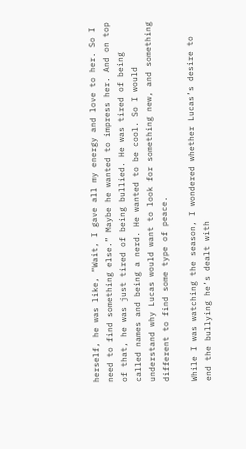herself, he was like, “Wait, I gave all my energy and love to her. So I need to find something else.” Maybe he wanted to impress her. And on top of that, he was just tired of being bullied. He was tired of being called names and being a nerd. He wanted to be cool. So I would understand why Lucas would want to look for something new, and something different to find some type of peace.

While I was watching the season, I wondered whether Lucas’s desire to end the bullying he’s dealt with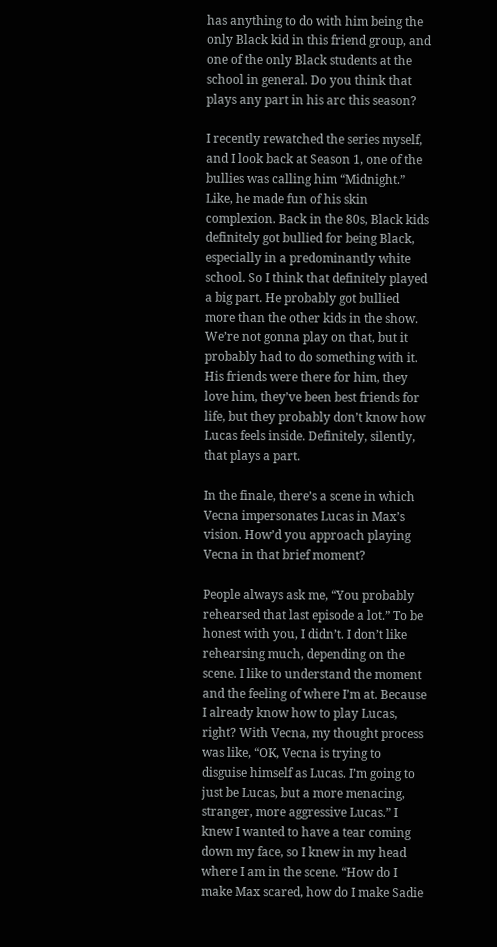has anything to do with him being the only Black kid in this friend group, and one of the only Black students at the school in general. Do you think that plays any part in his arc this season?

I recently rewatched the series myself, and I look back at Season 1, one of the bullies was calling him “Midnight.” Like, he made fun of his skin complexion. Back in the 80s, Black kids definitely got bullied for being Black, especially in a predominantly white school. So I think that definitely played a big part. He probably got bullied more than the other kids in the show. We’re not gonna play on that, but it probably had to do something with it. His friends were there for him, they love him, they’ve been best friends for life, but they probably don’t know how Lucas feels inside. Definitely, silently, that plays a part.

In the finale, there’s a scene in which Vecna impersonates Lucas in Max’s vision. How’d you approach playing Vecna in that brief moment?

People always ask me, “You probably rehearsed that last episode a lot.” To be honest with you, I didn’t. I don’t like rehearsing much, depending on the scene. I like to understand the moment and the feeling of where I’m at. Because I already know how to play Lucas, right? With Vecna, my thought process was like, “OK, Vecna is trying to disguise himself as Lucas. I’m going to just be Lucas, but a more menacing, stranger, more aggressive Lucas.” I knew I wanted to have a tear coming down my face, so I knew in my head where I am in the scene. “How do I make Max scared, how do I make Sadie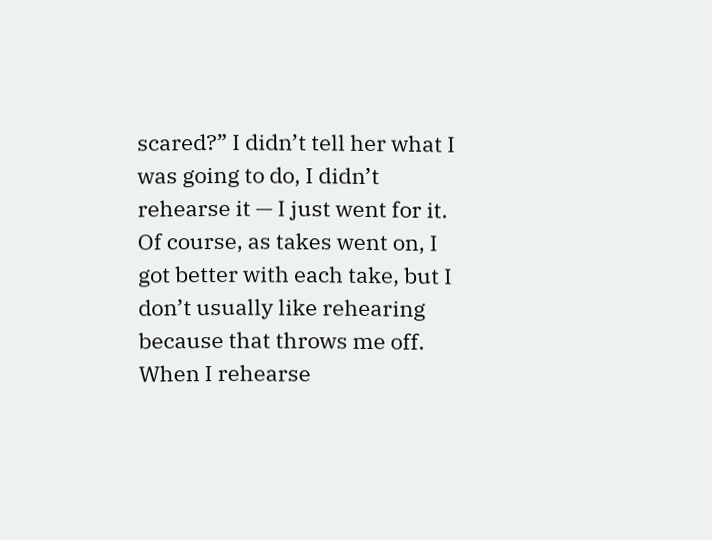scared?” I didn’t tell her what I was going to do, I didn’t rehearse it — I just went for it. Of course, as takes went on, I got better with each take, but I don’t usually like rehearing because that throws me off. When I rehearse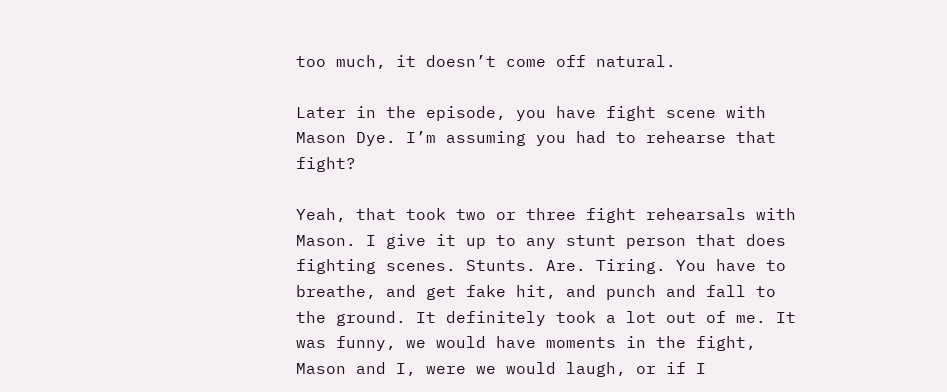too much, it doesn’t come off natural.

Later in the episode, you have fight scene with Mason Dye. I’m assuming you had to rehearse that fight?

Yeah, that took two or three fight rehearsals with Mason. I give it up to any stunt person that does fighting scenes. Stunts. Are. Tiring. You have to breathe, and get fake hit, and punch and fall to the ground. It definitely took a lot out of me. It was funny, we would have moments in the fight, Mason and I, were we would laugh, or if I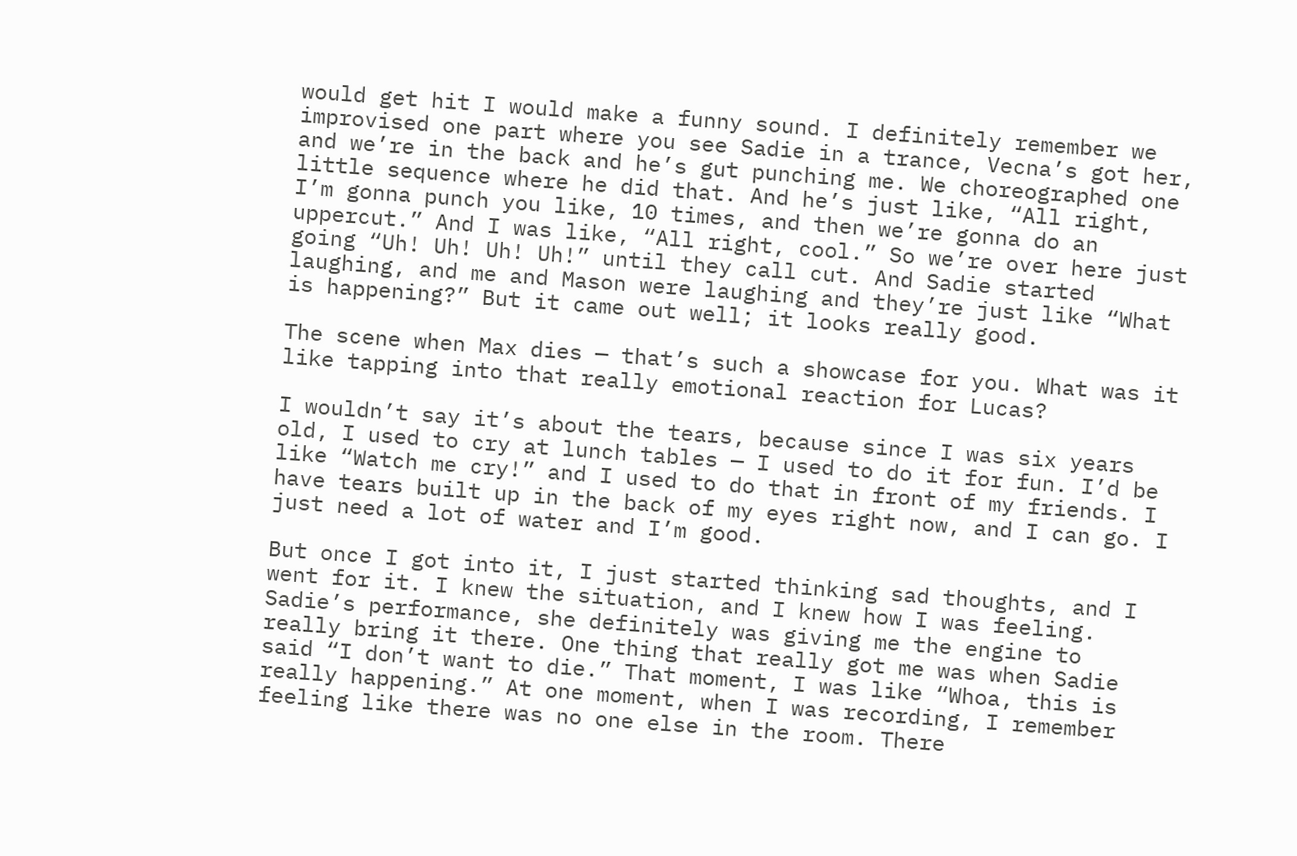would get hit I would make a funny sound. I definitely remember we improvised one part where you see Sadie in a trance, Vecna’s got her, and we’re in the back and he’s gut punching me. We choreographed one little sequence where he did that. And he’s just like, “All right, I’m gonna punch you like, 10 times, and then we’re gonna do an uppercut.” And I was like, “All right, cool.” So we’re over here just going “Uh! Uh! Uh! Uh!” until they call cut. And Sadie started laughing, and me and Mason were laughing and they’re just like “What is happening?” But it came out well; it looks really good.

The scene when Max dies — that’s such a showcase for you. What was it like tapping into that really emotional reaction for Lucas?

I wouldn’t say it’s about the tears, because since I was six years old, I used to cry at lunch tables — I used to do it for fun. I’d be like “Watch me cry!” and I used to do that in front of my friends. I have tears built up in the back of my eyes right now, and I can go. I just need a lot of water and I’m good.

But once I got into it, I just started thinking sad thoughts, and I went for it. I knew the situation, and I knew how I was feeling. Sadie’s performance, she definitely was giving me the engine to really bring it there. One thing that really got me was when Sadie said “I don’t want to die.” That moment, I was like “Whoa, this is really happening.” At one moment, when I was recording, I remember feeling like there was no one else in the room. There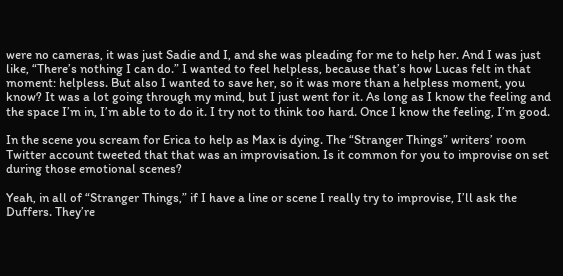were no cameras, it was just Sadie and I, and she was pleading for me to help her. And I was just like, “There’s nothing I can do.” I wanted to feel helpless, because that’s how Lucas felt in that moment: helpless. But also I wanted to save her, so it was more than a helpless moment, you know? It was a lot going through my mind, but I just went for it. As long as I know the feeling and the space I’m in, I’m able to to do it. I try not to think too hard. Once I know the feeling, I’m good.

In the scene you scream for Erica to help as Max is dying. The “Stranger Things” writers’ room Twitter account tweeted that that was an improvisation. Is it common for you to improvise on set during those emotional scenes?

Yeah, in all of “Stranger Things,” if I have a line or scene I really try to improvise, I’ll ask the Duffers. They’re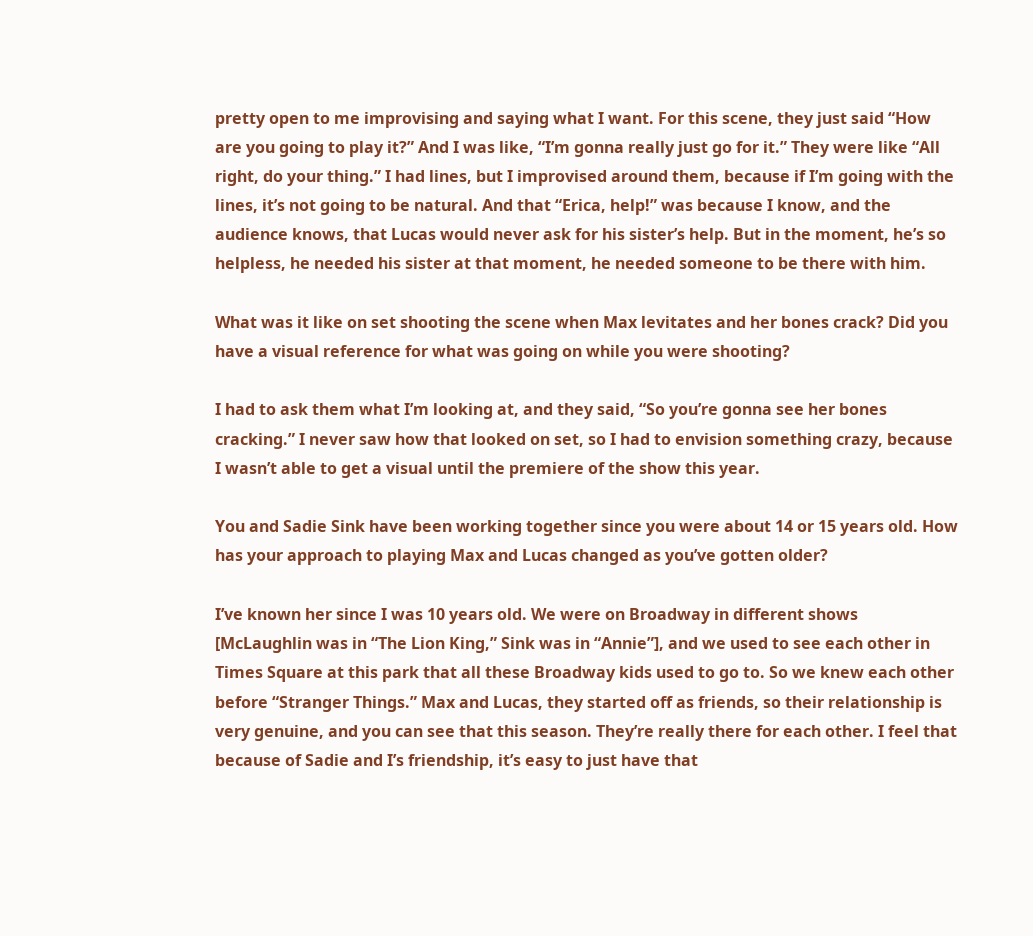pretty open to me improvising and saying what I want. For this scene, they just said “How are you going to play it?” And I was like, “I’m gonna really just go for it.” They were like “All right, do your thing.” I had lines, but I improvised around them, because if I’m going with the lines, it’s not going to be natural. And that “Erica, help!” was because I know, and the audience knows, that Lucas would never ask for his sister’s help. But in the moment, he’s so helpless, he needed his sister at that moment, he needed someone to be there with him.

What was it like on set shooting the scene when Max levitates and her bones crack? Did you have a visual reference for what was going on while you were shooting?

I had to ask them what I’m looking at, and they said, “So you’re gonna see her bones cracking.” I never saw how that looked on set, so I had to envision something crazy, because I wasn’t able to get a visual until the premiere of the show this year.

You and Sadie Sink have been working together since you were about 14 or 15 years old. How has your approach to playing Max and Lucas changed as you’ve gotten older?

I’ve known her since I was 10 years old. We were on Broadway in different shows [McLaughlin was in “The Lion King,” Sink was in “Annie”], and we used to see each other in Times Square at this park that all these Broadway kids used to go to. So we knew each other before “Stranger Things.” Max and Lucas, they started off as friends, so their relationship is very genuine, and you can see that this season. They’re really there for each other. I feel that because of Sadie and I’s friendship, it’s easy to just have that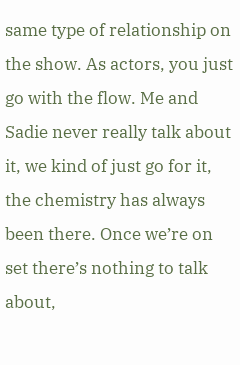same type of relationship on the show. As actors, you just go with the flow. Me and Sadie never really talk about it, we kind of just go for it, the chemistry has always been there. Once we’re on set there’s nothing to talk about,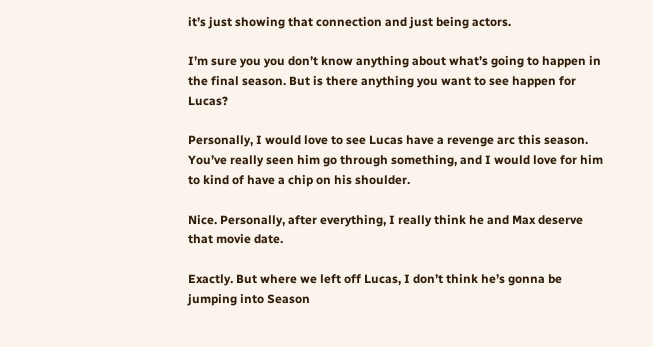it’s just showing that connection and just being actors.

I’m sure you you don’t know anything about what’s going to happen in the final season. But is there anything you want to see happen for Lucas?

Personally, I would love to see Lucas have a revenge arc this season. You’ve really seen him go through something, and I would love for him to kind of have a chip on his shoulder.

Nice. Personally, after everything, I really think he and Max deserve that movie date.

Exactly. But where we left off Lucas, I don’t think he’s gonna be jumping into Season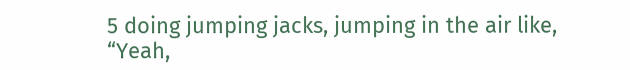5 doing jumping jacks, jumping in the air like, “Yeah,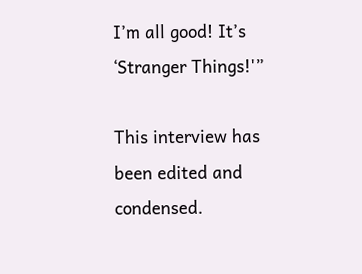I’m all good! It’s ‘Stranger Things!'”

This interview has been edited and condensed.